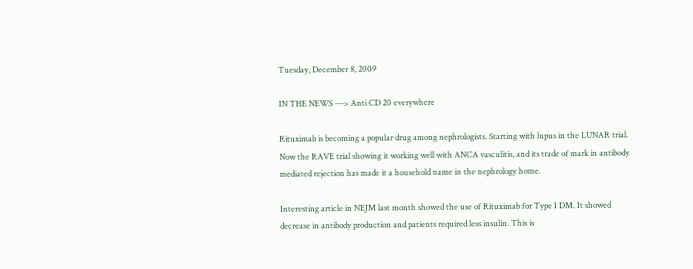Tuesday, December 8, 2009

IN THE NEWS ---> Anti CD 20 everywhere

Rituximab is becoming a popular drug among nephrologists. Starting with lupus in the LUNAR trial. Now the RAVE trial showing it working well with ANCA vasculitis, and its trade of mark in antibody mediated rejection has made it a household name in the nephrology home.

Interesting article in NEJM last month showed the use of Rituximab for Type I DM. It showed decrease in antibody production and patients required less insulin. This is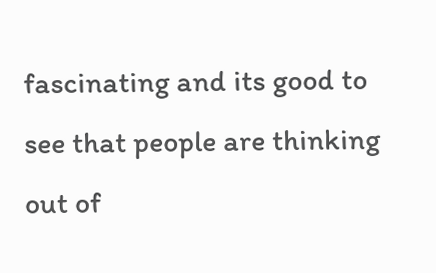fascinating and its good to see that people are thinking out of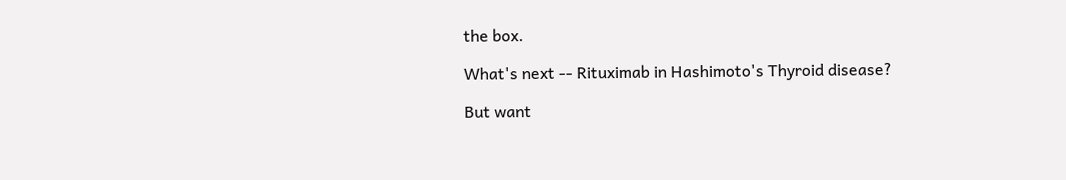the box.

What's next -- Rituximab in Hashimoto's Thyroid disease?

But want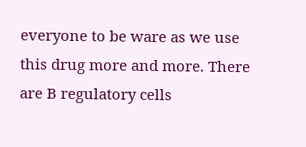everyone to be ware as we use this drug more and more. There are B regulatory cells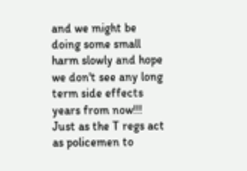and we might be doing some small harm slowly and hope we don't see any long term side effects years from now!!! Just as the T regs act as policemen to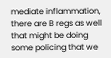mediate inflammation, there are B regs as well that might be doing some policing that we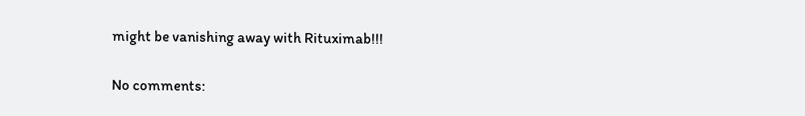might be vanishing away with Rituximab!!!

No comments: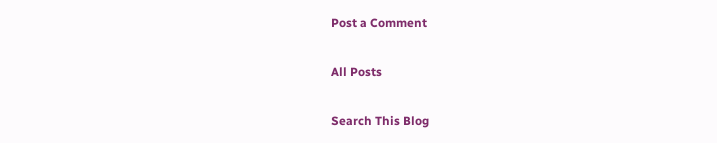Post a Comment

All Posts

Search This Blog